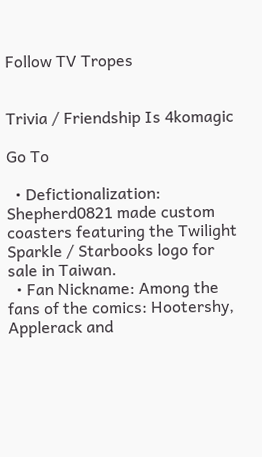Follow TV Tropes


Trivia / Friendship Is 4komagic

Go To

  • Defictionalization: Shepherd0821 made custom coasters featuring the Twilight Sparkle / Starbooks logo for sale in Taiwan.
  • Fan Nickname: Among the fans of the comics: Hootershy, Applerack and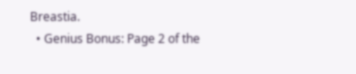Breastia.
  • Genius Bonus: Page 2 of the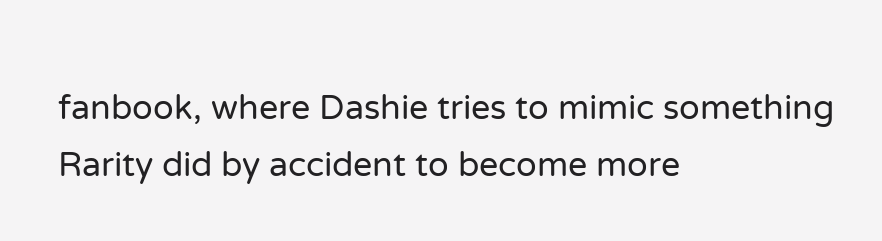fanbook, where Dashie tries to mimic something Rarity did by accident to become more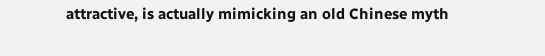attractive, is actually mimicking an old Chinese myth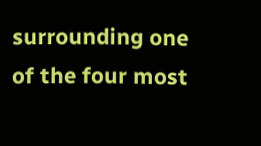surrounding one of the four most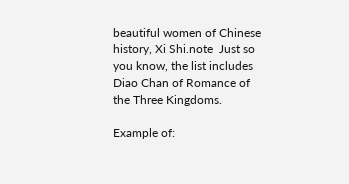beautiful women of Chinese history, Xi Shi.note  Just so you know, the list includes Diao Chan of Romance of the Three Kingdoms.

Example of: